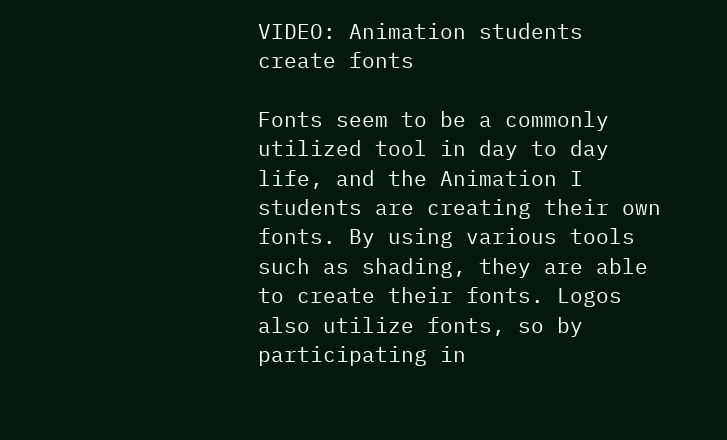VIDEO: Animation students create fonts

Fonts seem to be a commonly utilized tool in day to day life, and the Animation I students are creating their own fonts. By using various tools such as shading, they are able to create their fonts. Logos also utilize fonts, so by participating in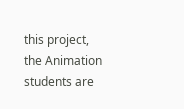this project, the Animation students are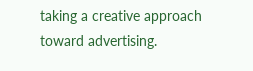taking a creative approach toward advertising.